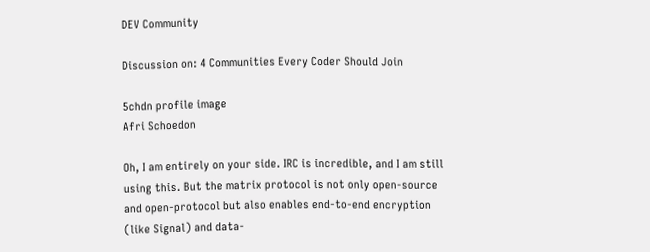DEV Community

Discussion on: 4 Communities Every Coder Should Join

5chdn profile image
Afri Schoedon

Oh, I am entirely on your side. IRC is incredible, and I am still using this. But the matrix protocol is not only open-source and open-protocol but also enables end-to-end encryption (like Signal) and data-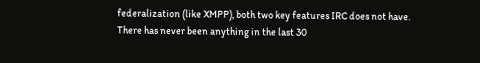federalization (like XMPP), both two key features IRC does not have. There has never been anything in the last 30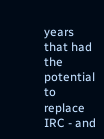years that had the potential to replace IRC - and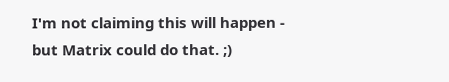I'm not claiming this will happen - but Matrix could do that. ;)